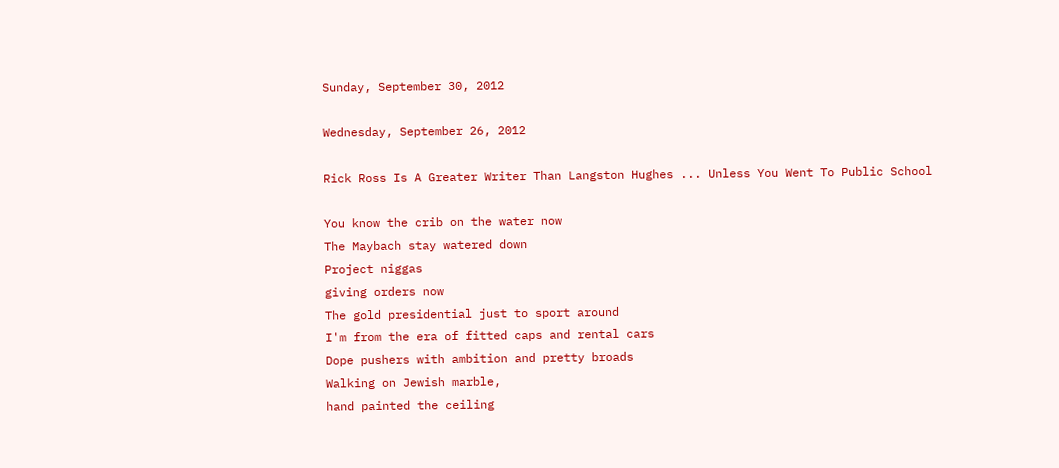Sunday, September 30, 2012

Wednesday, September 26, 2012

Rick Ross Is A Greater Writer Than Langston Hughes ... Unless You Went To Public School

You know the crib on the water now
The Maybach stay watered down
Project niggas
giving orders now
The gold presidential just to sport around
I'm from the era of fitted caps and rental cars
Dope pushers with ambition and pretty broads
Walking on Jewish marble,
hand painted the ceiling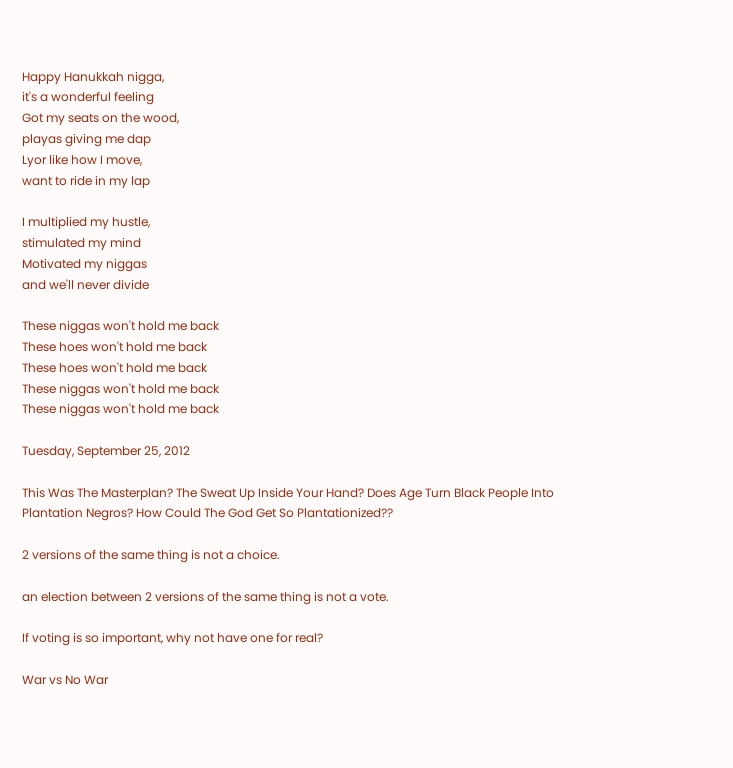Happy Hanukkah nigga,
it's a wonderful feeling
Got my seats on the wood,
playas giving me dap
Lyor like how I move,
want to ride in my lap

I multiplied my hustle,
stimulated my mind
Motivated my niggas
and we'll never divide

These niggas won't hold me back
These hoes won't hold me back
These hoes won't hold me back
These niggas won't hold me back
These niggas won't hold me back

Tuesday, September 25, 2012

This Was The Masterplan? The Sweat Up Inside Your Hand? Does Age Turn Black People Into Plantation Negros? How Could The God Get So Plantationized??

2 versions of the same thing is not a choice.

an election between 2 versions of the same thing is not a vote.

If voting is so important, why not have one for real?

War vs No War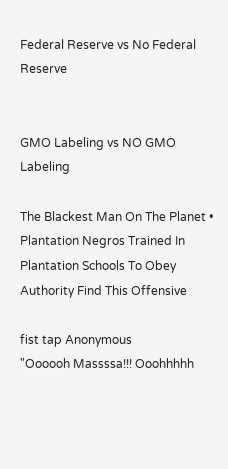Federal Reserve vs No Federal Reserve


GMO Labeling vs NO GMO Labeling

The Blackest Man On The Planet • Plantation Negros Trained In Plantation Schools To Obey Authority Find This Offensive

fist tap Anonymous
"Oooooh Massssa!!! Ooohhhhh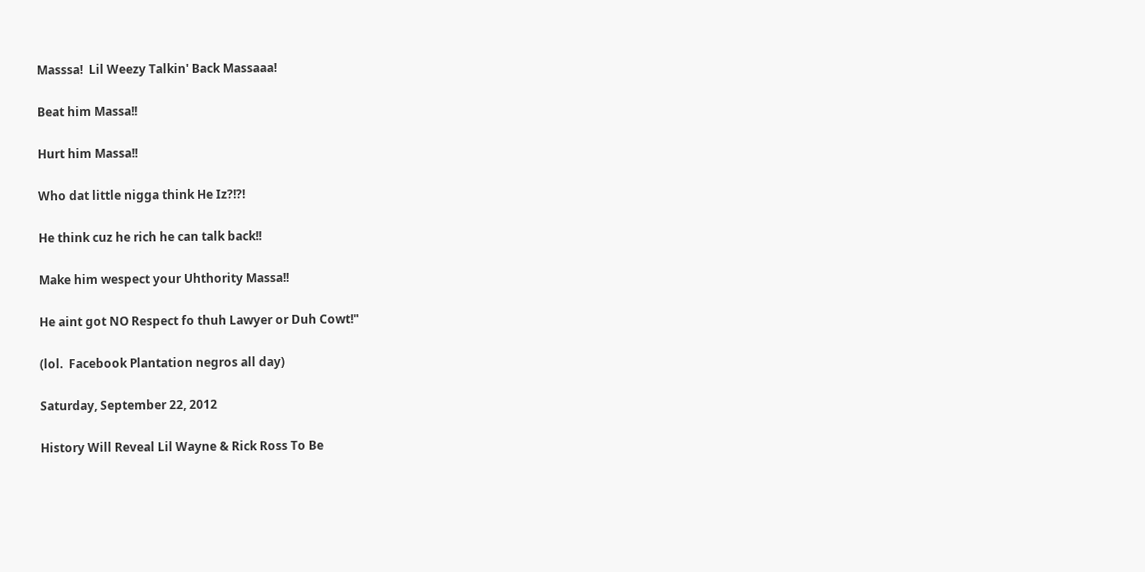Masssa!  Lil Weezy Talkin' Back Massaaa!

Beat him Massa!!

Hurt him Massa!!

Who dat little nigga think He Iz?!?!

He think cuz he rich he can talk back!!

Make him wespect your Uhthority Massa!!

He aint got NO Respect fo thuh Lawyer or Duh Cowt!"

(lol.  Facebook Plantation negros all day)

Saturday, September 22, 2012

History Will Reveal Lil Wayne & Rick Ross To Be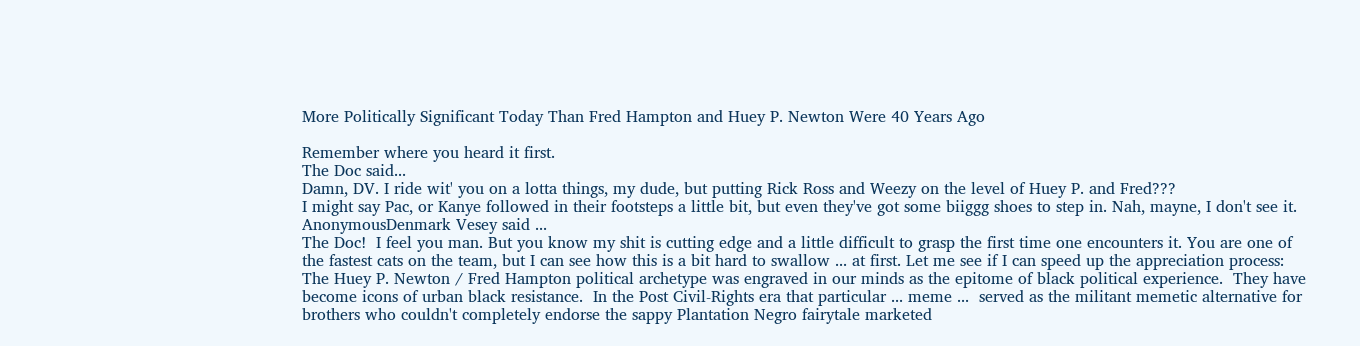More Politically Significant Today Than Fred Hampton and Huey P. Newton Were 40 Years Ago

Remember where you heard it first.
The Doc said...
Damn, DV. I ride wit' you on a lotta things, my dude, but putting Rick Ross and Weezy on the level of Huey P. and Fred???
I might say Pac, or Kanye followed in their footsteps a little bit, but even they've got some biiggg shoes to step in. Nah, mayne, I don't see it.
AnonymousDenmark Vesey said ...
The Doc!  I feel you man. But you know my shit is cutting edge and a little difficult to grasp the first time one encounters it. You are one of the fastest cats on the team, but I can see how this is a bit hard to swallow ... at first. Let me see if I can speed up the appreciation process: The Huey P. Newton / Fred Hampton political archetype was engraved in our minds as the epitome of black political experience.  They have become icons of urban black resistance.  In the Post Civil-Rights era that particular ... meme ...  served as the militant memetic alternative for brothers who couldn't completely endorse the sappy Plantation Negro fairytale marketed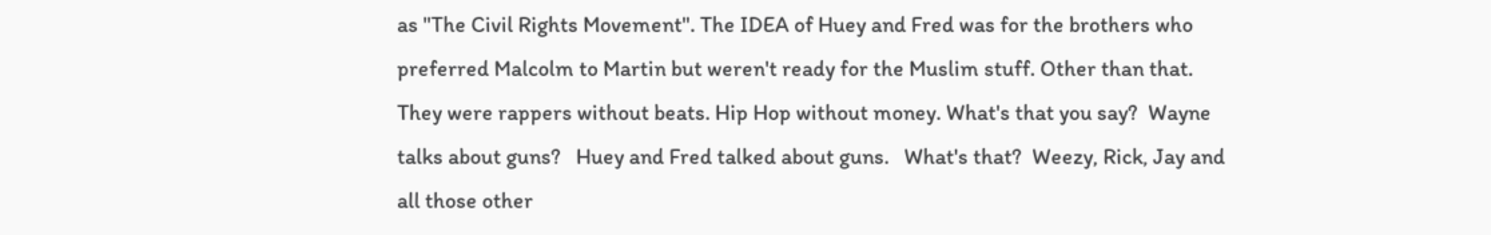as "The Civil Rights Movement". The IDEA of Huey and Fred was for the brothers who preferred Malcolm to Martin but weren't ready for the Muslim stuff. Other than that. They were rappers without beats. Hip Hop without money. What's that you say?  Wayne talks about guns?   Huey and Fred talked about guns.   What's that?  Weezy, Rick, Jay and all those other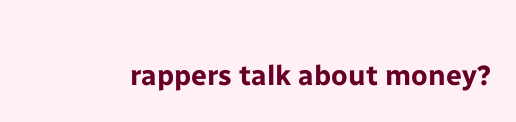rappers talk about money?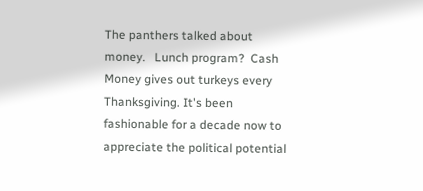The panthers talked about money.   Lunch program?  Cash Money gives out turkeys every Thanksgiving. It's been fashionable for a decade now to appreciate the political potential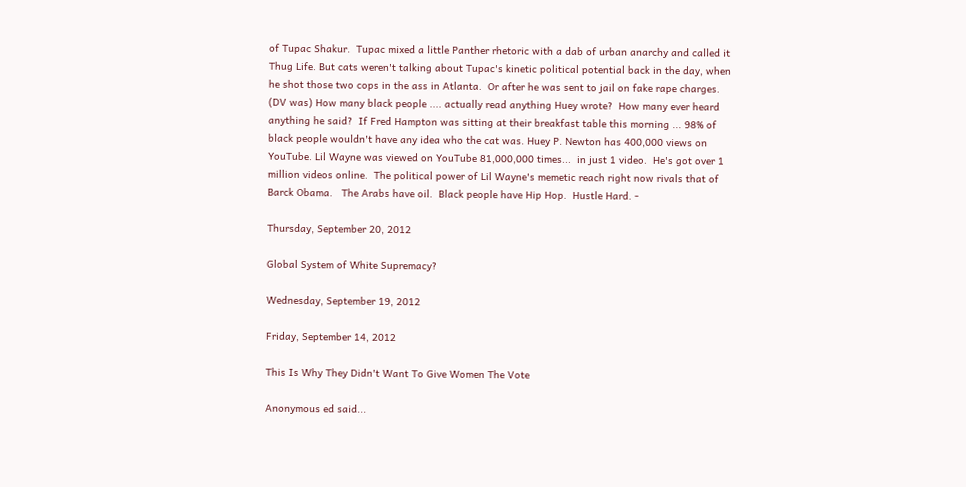of Tupac Shakur.  Tupac mixed a little Panther rhetoric with a dab of urban anarchy and called it Thug Life. But cats weren't talking about Tupac's kinetic political potential back in the day, when he shot those two cops in the ass in Atlanta.  Or after he was sent to jail on fake rape charges.  (DV was) How many black people .... actually read anything Huey wrote?  How many ever heard anything he said?  If Fred Hampton was sitting at their breakfast table this morning ... 98% of black people wouldn't have any idea who the cat was. Huey P. Newton has 400,000 views on YouTube. Lil Wayne was viewed on YouTube 81,000,000 times...  in just 1 video.  He's got over 1 million videos online.  The political power of Lil Wayne's memetic reach right now rivals that of Barck Obama.   The Arabs have oil.  Black people have Hip Hop.  Hustle Hard. -

Thursday, September 20, 2012

Global System of White Supremacy?

Wednesday, September 19, 2012

Friday, September 14, 2012

This Is Why They Didn't Want To Give Women The Vote

Anonymous ed said...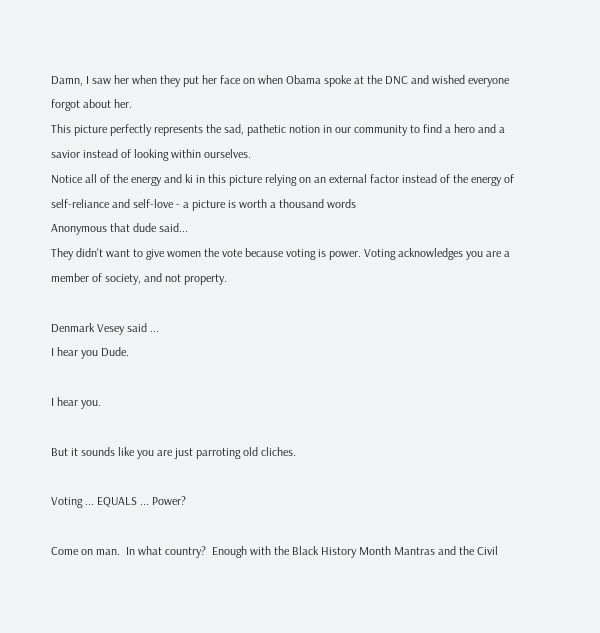Damn, I saw her when they put her face on when Obama spoke at the DNC and wished everyone forgot about her.
This picture perfectly represents the sad, pathetic notion in our community to find a hero and a savior instead of looking within ourselves.
Notice all of the energy and ki in this picture relying on an external factor instead of the energy of self-reliance and self-love - a picture is worth a thousand words
Anonymous that dude said...
They didn't want to give women the vote because voting is power. Voting acknowledges you are a member of society, and not property.

Denmark Vesey said ...
I hear you Dude.

I hear you.

But it sounds like you are just parroting old cliches.

Voting ... EQUALS ... Power?

Come on man.  In what country?  Enough with the Black History Month Mantras and the Civil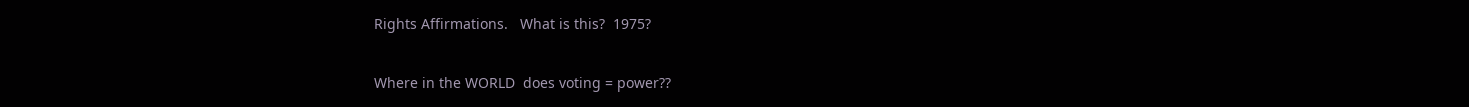Rights Affirmations.   What is this?  1975?

Where in the WORLD  does voting = power??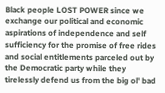Black people LOST POWER since we exchange our political and economic aspirations of independence and self sufficiency for the promise of free rides and social entitlements parceled out by the Democratic party while they tirelessly defend us from the big ol' bad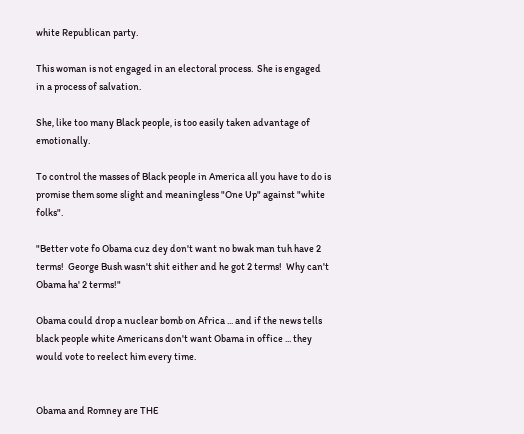white Republican party.

This woman is not engaged in an electoral process.  She is engaged in a process of salvation.

She, like too many Black people, is too easily taken advantage of emotionally.

To control the masses of Black people in America all you have to do is promise them some slight and meaningless "One Up" against "white folks".

"Better vote fo Obama cuz dey don't want no bwak man tuh have 2 terms!  George Bush wasn't shit either and he got 2 terms!  Why can't Obama ha' 2 terms!"

Obama could drop a nuclear bomb on Africa ... and if the news tells black people white Americans don't want Obama in office ... they would vote to reelect him every time.


Obama and Romney are THE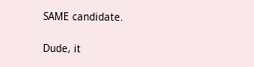SAME candidate.

Dude, it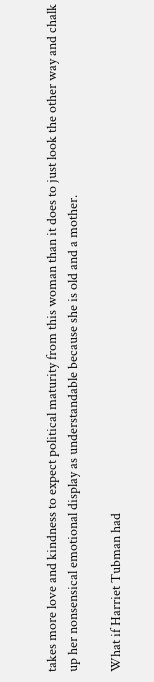takes more love and kindness to expect political maturity from this woman than it does to just look the other way and chalk up her nonsensical emotional display as understandable because she is old and a mother.

What if Harriet Tubman had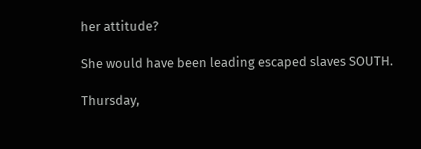her attitude?

She would have been leading escaped slaves SOUTH.

Thursday,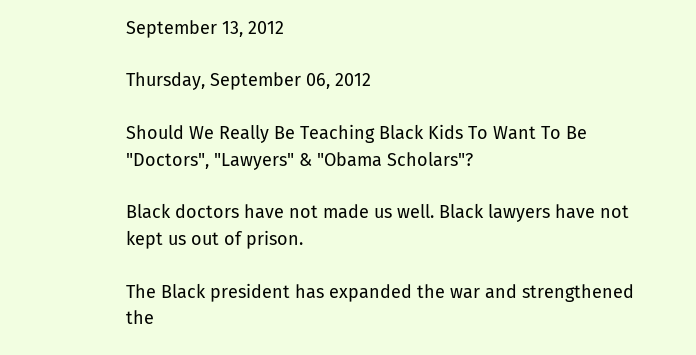September 13, 2012

Thursday, September 06, 2012

Should We Really Be Teaching Black Kids To Want To Be "Doctors", "Lawyers" & "Obama Scholars"?

Black doctors have not made us well. Black lawyers have not kept us out of prison.

The Black president has expanded the war and strengthened the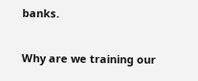banks.

Why are we training our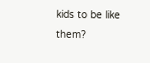kids to be like them?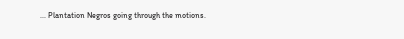... Plantation Negros going through the motions.